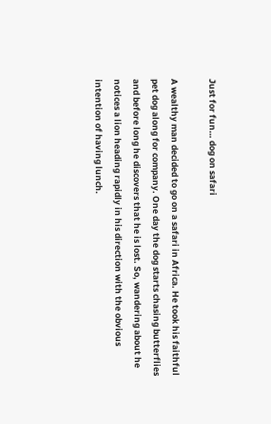Just for fun… dog on safari

A wealthy man decided to go on a safari in Africa. He took his faithful pet dog along for company. One day the dog starts chasing butterflies and before long he discovers that he is lost. So, wandering about he notices a lion heading rapidly in his direction with the obvious intention of having lunch.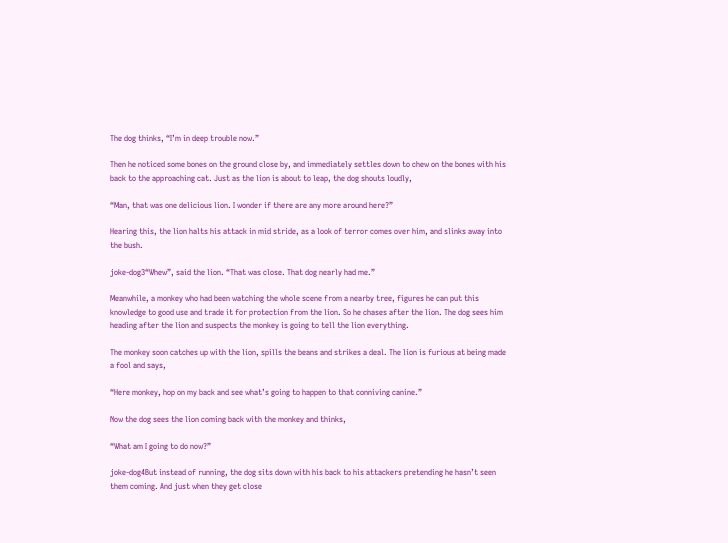The dog thinks, “I’m in deep trouble now.”

Then he noticed some bones on the ground close by, and immediately settles down to chew on the bones with his back to the approaching cat. Just as the lion is about to leap, the dog shouts loudly,

“Man, that was one delicious lion. I wonder if there are any more around here?”

Hearing this, the lion halts his attack in mid stride, as a look of terror comes over him, and slinks away into the bush.

joke-dog3“Whew”, said the lion. “That was close. That dog nearly had me.”

Meanwhile, a monkey who had been watching the whole scene from a nearby tree, figures he can put this knowledge to good use and trade it for protection from the lion. So he chases after the lion. The dog sees him heading after the lion and suspects the monkey is going to tell the lion everything.

The monkey soon catches up with the lion, spills the beans and strikes a deal. The lion is furious at being made a fool and says,

“Here monkey, hop on my back and see what’s going to happen to that conniving canine.”

Now the dog sees the lion coming back with the monkey and thinks,

“What am I going to do now?”

joke-dog4But instead of running, the dog sits down with his back to his attackers pretending he hasn’t seen them coming. And just when they get close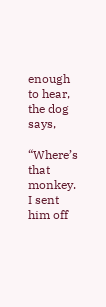enough to hear, the dog says,

“Where’s that monkey. I sent him off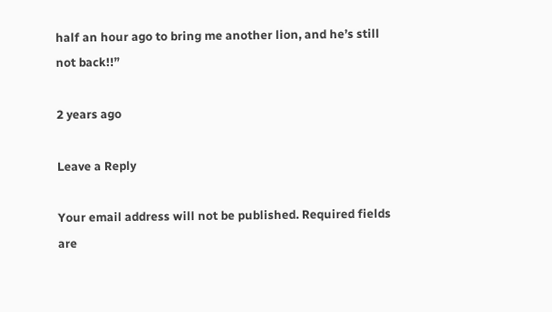half an hour ago to bring me another lion, and he’s still not back!!”

2 years ago

Leave a Reply

Your email address will not be published. Required fields are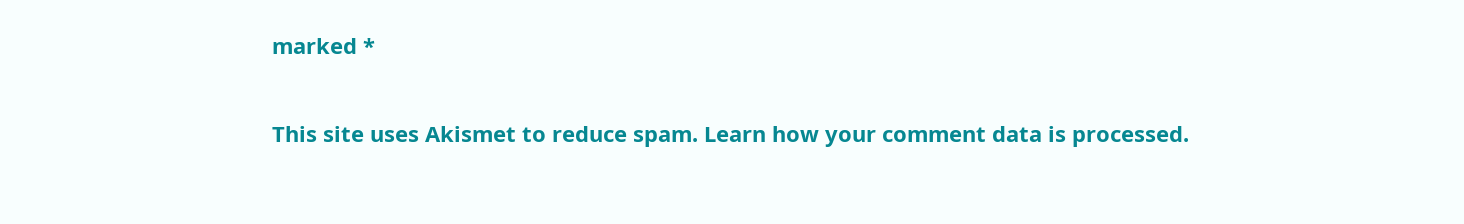marked *

This site uses Akismet to reduce spam. Learn how your comment data is processed.